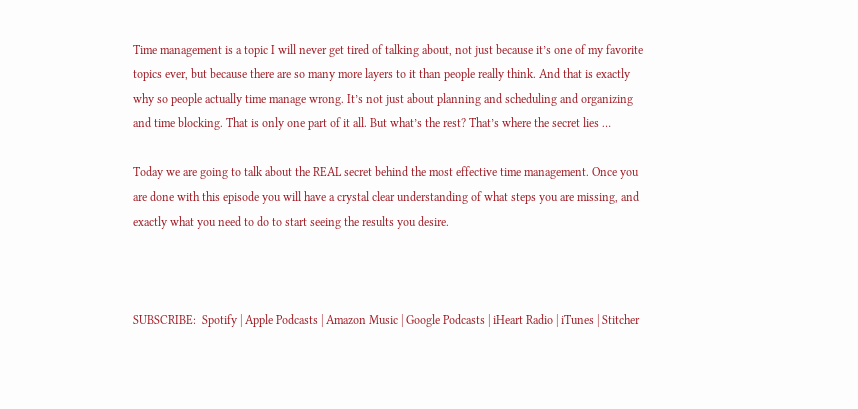Time management is a topic I will never get tired of talking about, not just because it’s one of my favorite topics ever, but because there are so many more layers to it than people really think. And that is exactly why so people actually time manage wrong. It’s not just about planning and scheduling and organizing and time blocking. That is only one part of it all. But what’s the rest? That’s where the secret lies …

Today we are going to talk about the REAL secret behind the most effective time management. Once you are done with this episode you will have a crystal clear understanding of what steps you are missing, and exactly what you need to do to start seeing the results you desire.



SUBSCRIBE:  Spotify | Apple Podcasts | Amazon Music | Google Podcasts | iHeart Radio | iTunes | Stitcher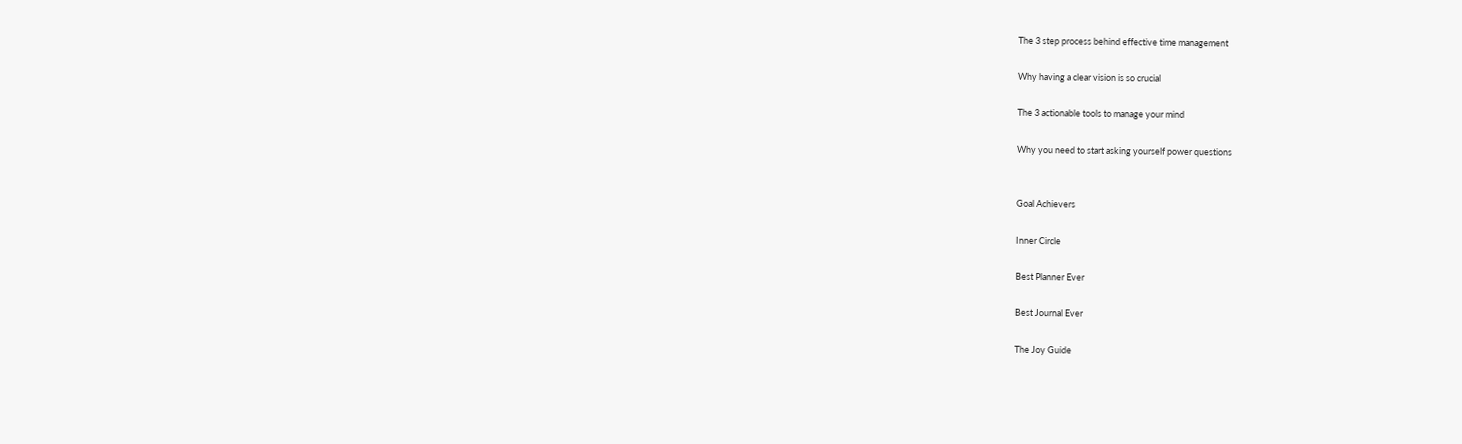The 3 step process behind effective time management

Why having a clear vision is so crucial

The 3 actionable tools to manage your mind

Why you need to start asking yourself power questions


Goal Achievers

Inner Circle

Best Planner Ever

Best Journal Ever

The Joy Guide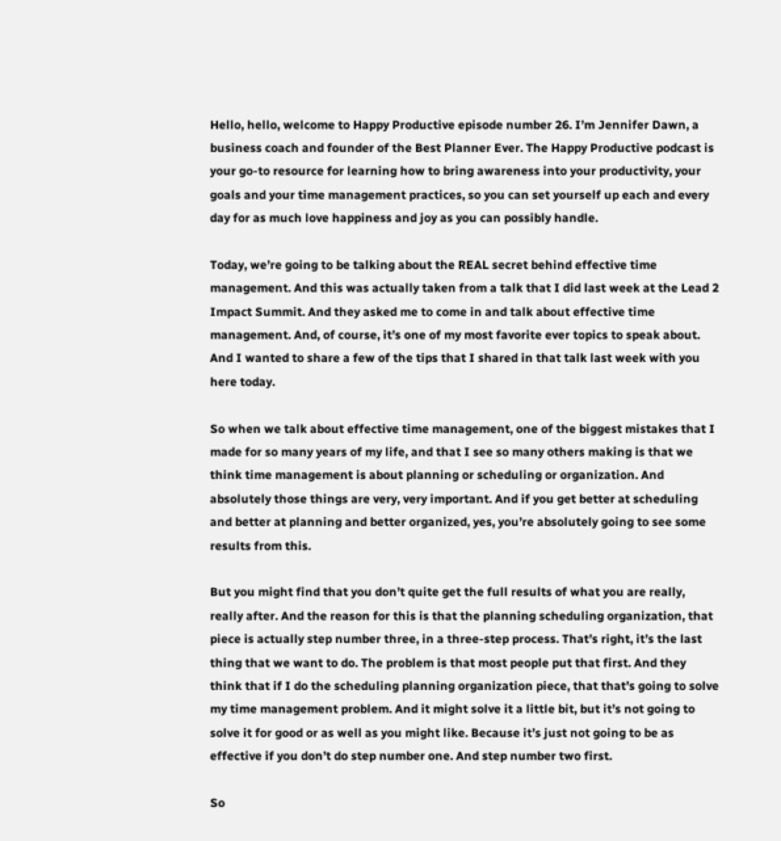Hello, hello, welcome to Happy Productive episode number 26. I’m Jennifer Dawn, a business coach and founder of the Best Planner Ever. The Happy Productive podcast is your go-to resource for learning how to bring awareness into your productivity, your goals and your time management practices, so you can set yourself up each and every day for as much love happiness and joy as you can possibly handle.

Today, we’re going to be talking about the REAL secret behind effective time management. And this was actually taken from a talk that I did last week at the Lead 2 Impact Summit. And they asked me to come in and talk about effective time management. And, of course, it’s one of my most favorite ever topics to speak about. And I wanted to share a few of the tips that I shared in that talk last week with you here today.

So when we talk about effective time management, one of the biggest mistakes that I made for so many years of my life, and that I see so many others making is that we think time management is about planning or scheduling or organization. And absolutely those things are very, very important. And if you get better at scheduling and better at planning and better organized, yes, you’re absolutely going to see some results from this.

But you might find that you don’t quite get the full results of what you are really, really after. And the reason for this is that the planning scheduling organization, that piece is actually step number three, in a three-step process. That’s right, it’s the last thing that we want to do. The problem is that most people put that first. And they think that if I do the scheduling planning organization piece, that that’s going to solve my time management problem. And it might solve it a little bit, but it’s not going to solve it for good or as well as you might like. Because it’s just not going to be as effective if you don’t do step number one. And step number two first.

So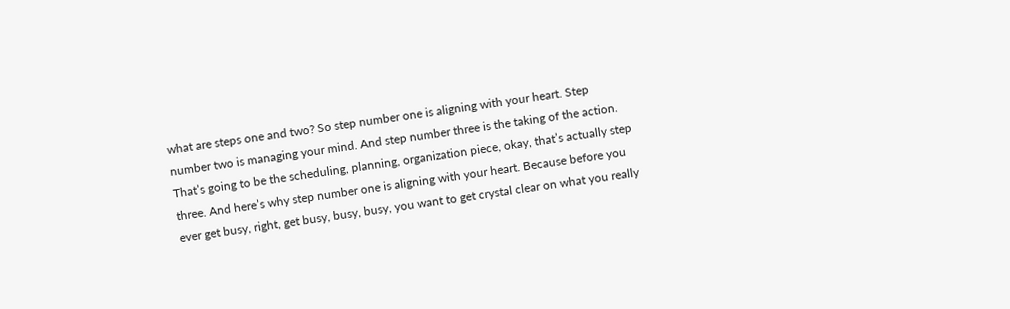what are steps one and two? So step number one is aligning with your heart. Step number two is managing your mind. And step number three is the taking of the action. That’s going to be the scheduling, planning, organization piece, okay, that’s actually step three. And here’s why step number one is aligning with your heart. Because before you ever get busy, right, get busy, busy, busy, you want to get crystal clear on what you really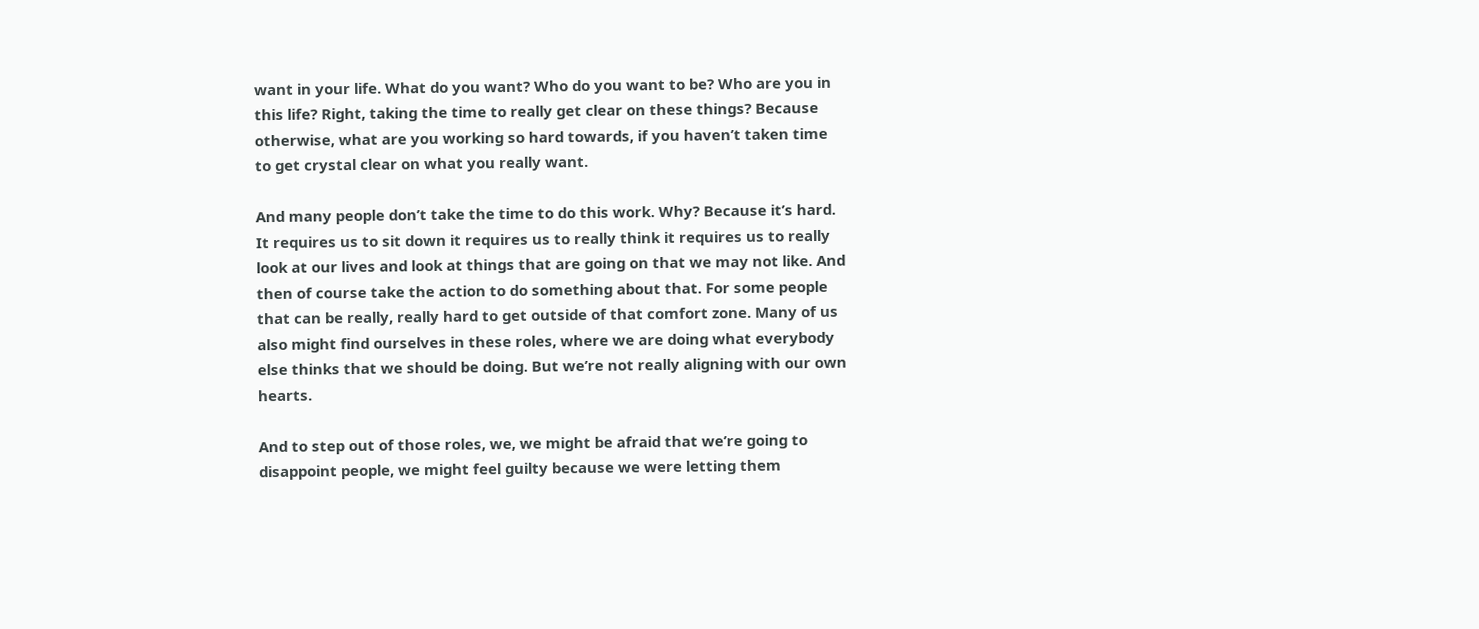want in your life. What do you want? Who do you want to be? Who are you in this life? Right, taking the time to really get clear on these things? Because otherwise, what are you working so hard towards, if you haven’t taken time to get crystal clear on what you really want.

And many people don’t take the time to do this work. Why? Because it’s hard. It requires us to sit down it requires us to really think it requires us to really look at our lives and look at things that are going on that we may not like. And then of course take the action to do something about that. For some people that can be really, really hard to get outside of that comfort zone. Many of us also might find ourselves in these roles, where we are doing what everybody else thinks that we should be doing. But we’re not really aligning with our own hearts.

And to step out of those roles, we, we might be afraid that we’re going to disappoint people, we might feel guilty because we were letting them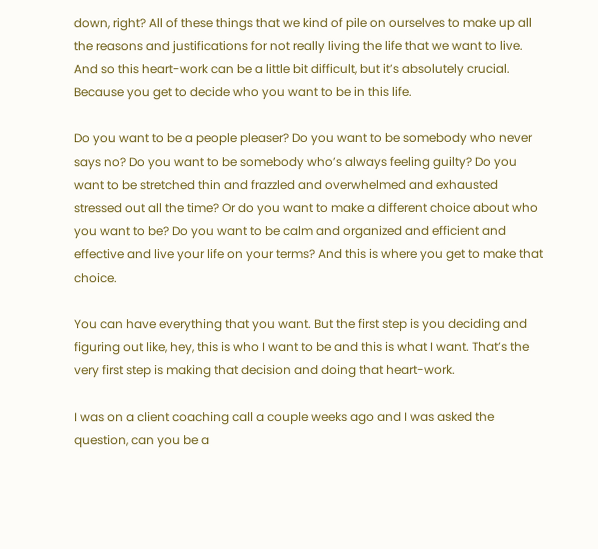down, right? All of these things that we kind of pile on ourselves to make up all the reasons and justifications for not really living the life that we want to live. And so this heart-work can be a little bit difficult, but it’s absolutely crucial. Because you get to decide who you want to be in this life.

Do you want to be a people pleaser? Do you want to be somebody who never says no? Do you want to be somebody who’s always feeling guilty? Do you want to be stretched thin and frazzled and overwhelmed and exhausted stressed out all the time? Or do you want to make a different choice about who you want to be? Do you want to be calm and organized and efficient and effective and live your life on your terms? And this is where you get to make that choice.

You can have everything that you want. But the first step is you deciding and figuring out like, hey, this is who I want to be and this is what I want. That’s the very first step is making that decision and doing that heart-work.

I was on a client coaching call a couple weeks ago and I was asked the question, can you be a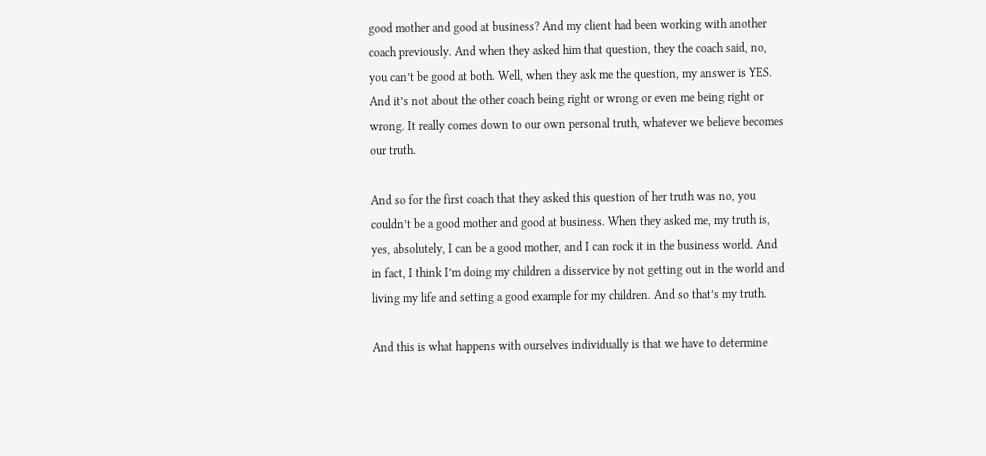good mother and good at business? And my client had been working with another coach previously. And when they asked him that question, they the coach said, no, you can’t be good at both. Well, when they ask me the question, my answer is YES. And it’s not about the other coach being right or wrong or even me being right or wrong. It really comes down to our own personal truth, whatever we believe becomes our truth.

And so for the first coach that they asked this question of her truth was no, you couldn’t be a good mother and good at business. When they asked me, my truth is, yes, absolutely, I can be a good mother, and I can rock it in the business world. And in fact, I think I’m doing my children a disservice by not getting out in the world and living my life and setting a good example for my children. And so that’s my truth.

And this is what happens with ourselves individually is that we have to determine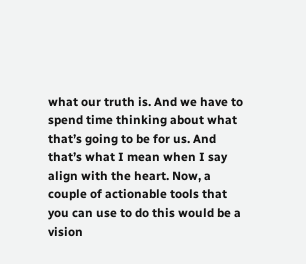what our truth is. And we have to spend time thinking about what that’s going to be for us. And that’s what I mean when I say align with the heart. Now, a couple of actionable tools that you can use to do this would be a vision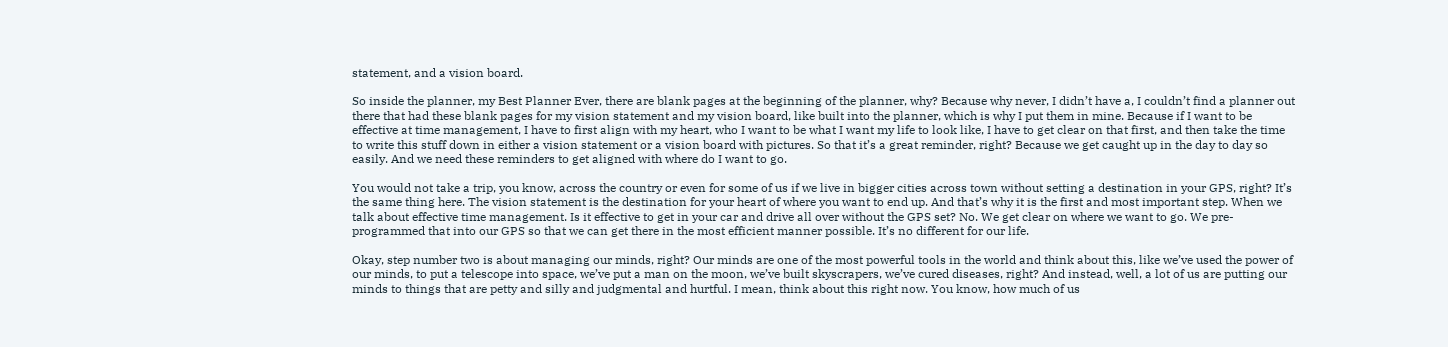statement, and a vision board.

So inside the planner, my Best Planner Ever, there are blank pages at the beginning of the planner, why? Because why never, I didn’t have a, I couldn’t find a planner out there that had these blank pages for my vision statement and my vision board, like built into the planner, which is why I put them in mine. Because if I want to be effective at time management, I have to first align with my heart, who I want to be what I want my life to look like, I have to get clear on that first, and then take the time to write this stuff down in either a vision statement or a vision board with pictures. So that it’s a great reminder, right? Because we get caught up in the day to day so easily. And we need these reminders to get aligned with where do I want to go.

You would not take a trip, you know, across the country or even for some of us if we live in bigger cities across town without setting a destination in your GPS, right? It’s the same thing here. The vision statement is the destination for your heart of where you want to end up. And that’s why it is the first and most important step. When we talk about effective time management. Is it effective to get in your car and drive all over without the GPS set? No. We get clear on where we want to go. We pre-programmed that into our GPS so that we can get there in the most efficient manner possible. It’s no different for our life.

Okay, step number two is about managing our minds, right? Our minds are one of the most powerful tools in the world and think about this, like we’ve used the power of our minds, to put a telescope into space, we’ve put a man on the moon, we’ve built skyscrapers, we’ve cured diseases, right? And instead, well, a lot of us are putting our minds to things that are petty and silly and judgmental and hurtful. I mean, think about this right now. You know, how much of us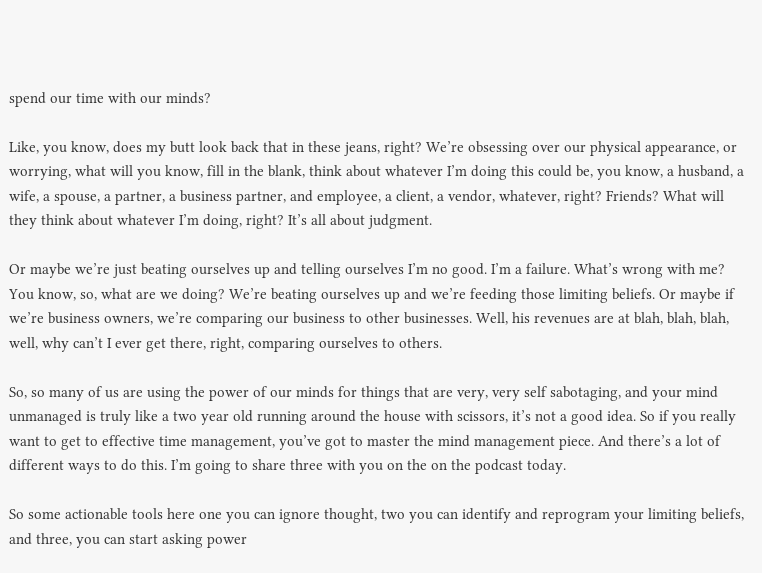spend our time with our minds?

Like, you know, does my butt look back that in these jeans, right? We’re obsessing over our physical appearance, or worrying, what will you know, fill in the blank, think about whatever I’m doing this could be, you know, a husband, a wife, a spouse, a partner, a business partner, and employee, a client, a vendor, whatever, right? Friends? What will they think about whatever I’m doing, right? It’s all about judgment.

Or maybe we’re just beating ourselves up and telling ourselves I’m no good. I’m a failure. What’s wrong with me? You know, so, what are we doing? We’re beating ourselves up and we’re feeding those limiting beliefs. Or maybe if we’re business owners, we’re comparing our business to other businesses. Well, his revenues are at blah, blah, blah, well, why can’t I ever get there, right, comparing ourselves to others.

So, so many of us are using the power of our minds for things that are very, very self sabotaging, and your mind unmanaged is truly like a two year old running around the house with scissors, it’s not a good idea. So if you really want to get to effective time management, you’ve got to master the mind management piece. And there’s a lot of different ways to do this. I’m going to share three with you on the on the podcast today.

So some actionable tools here one you can ignore thought, two you can identify and reprogram your limiting beliefs, and three, you can start asking power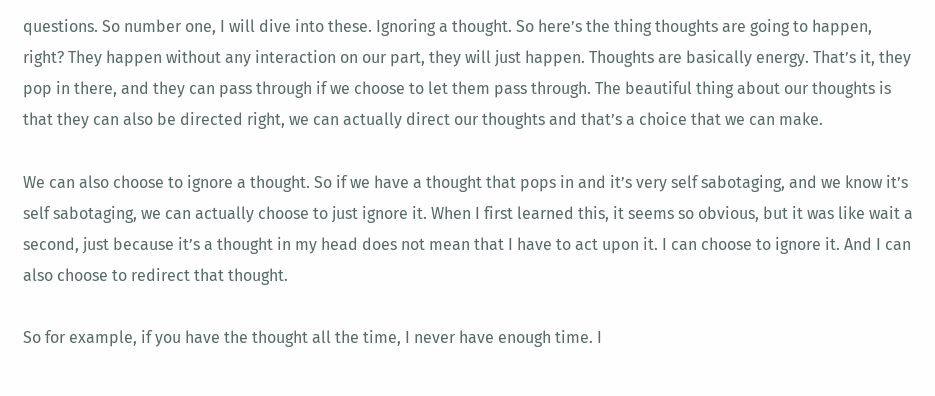questions. So number one, I will dive into these. Ignoring a thought. So here’s the thing thoughts are going to happen, right? They happen without any interaction on our part, they will just happen. Thoughts are basically energy. That’s it, they pop in there, and they can pass through if we choose to let them pass through. The beautiful thing about our thoughts is that they can also be directed right, we can actually direct our thoughts and that’s a choice that we can make.

We can also choose to ignore a thought. So if we have a thought that pops in and it’s very self sabotaging, and we know it’s self sabotaging, we can actually choose to just ignore it. When I first learned this, it seems so obvious, but it was like wait a second, just because it’s a thought in my head does not mean that I have to act upon it. I can choose to ignore it. And I can also choose to redirect that thought.

So for example, if you have the thought all the time, I never have enough time. I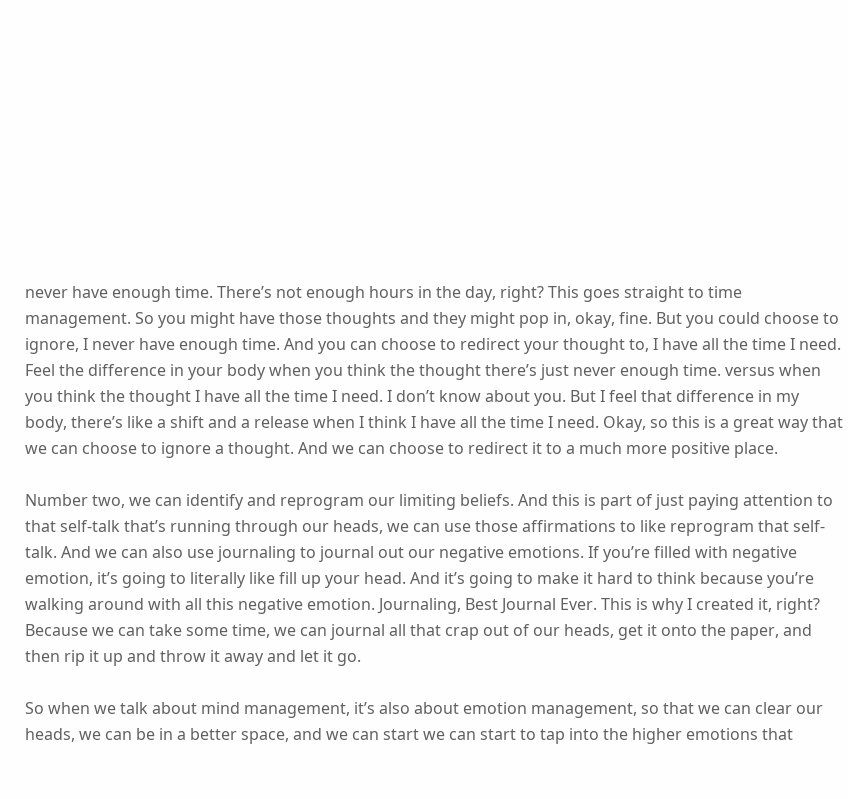never have enough time. There’s not enough hours in the day, right? This goes straight to time management. So you might have those thoughts and they might pop in, okay, fine. But you could choose to ignore, I never have enough time. And you can choose to redirect your thought to, I have all the time I need. Feel the difference in your body when you think the thought there’s just never enough time. versus when you think the thought I have all the time I need. I don’t know about you. But I feel that difference in my body, there’s like a shift and a release when I think I have all the time I need. Okay, so this is a great way that we can choose to ignore a thought. And we can choose to redirect it to a much more positive place.

Number two, we can identify and reprogram our limiting beliefs. And this is part of just paying attention to that self-talk that’s running through our heads, we can use those affirmations to like reprogram that self-talk. And we can also use journaling to journal out our negative emotions. If you’re filled with negative emotion, it’s going to literally like fill up your head. And it’s going to make it hard to think because you’re walking around with all this negative emotion. Journaling, Best Journal Ever. This is why I created it, right? Because we can take some time, we can journal all that crap out of our heads, get it onto the paper, and then rip it up and throw it away and let it go.

So when we talk about mind management, it’s also about emotion management, so that we can clear our heads, we can be in a better space, and we can start we can start to tap into the higher emotions that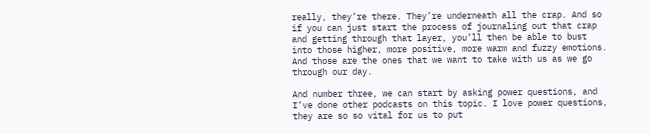really, they’re there. They’re underneath all the crap. And so if you can just start the process of journaling out that crap and getting through that layer, you’ll then be able to bust into those higher, more positive, more warm and fuzzy emotions. And those are the ones that we want to take with us as we go through our day.

And number three, we can start by asking power questions, and I’ve done other podcasts on this topic. I love power questions, they are so so vital for us to put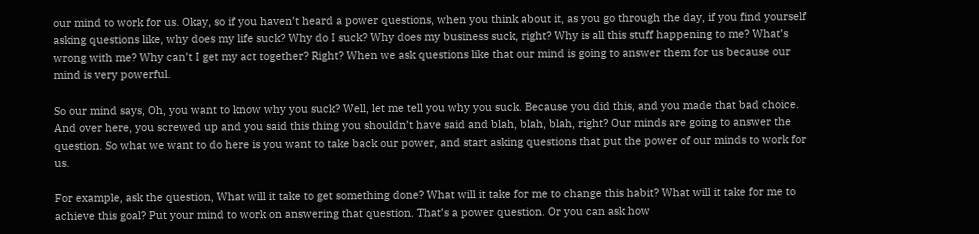our mind to work for us. Okay, so if you haven’t heard a power questions, when you think about it, as you go through the day, if you find yourself asking questions like, why does my life suck? Why do I suck? Why does my business suck, right? Why is all this stuff happening to me? What’s wrong with me? Why can’t I get my act together? Right? When we ask questions like that our mind is going to answer them for us because our mind is very powerful.

So our mind says, Oh, you want to know why you suck? Well, let me tell you why you suck. Because you did this, and you made that bad choice. And over here, you screwed up and you said this thing you shouldn’t have said and blah, blah, blah, right? Our minds are going to answer the question. So what we want to do here is you want to take back our power, and start asking questions that put the power of our minds to work for us.

For example, ask the question, What will it take to get something done? What will it take for me to change this habit? What will it take for me to achieve this goal? Put your mind to work on answering that question. That’s a power question. Or you can ask how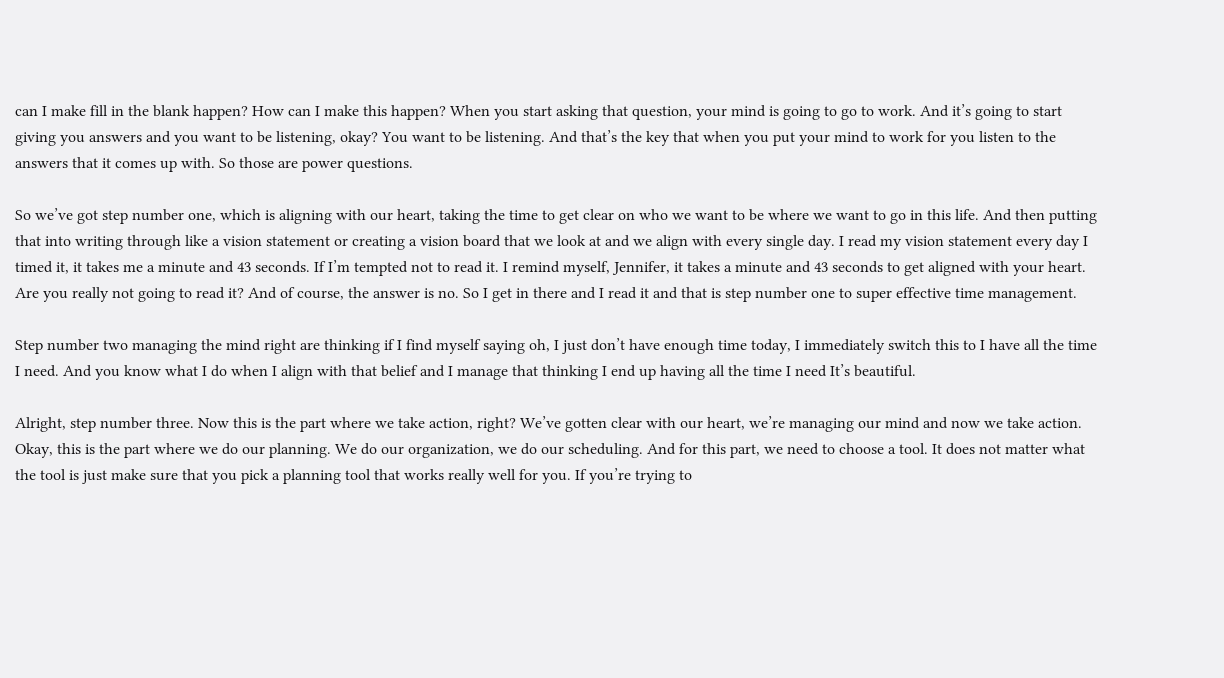can I make fill in the blank happen? How can I make this happen? When you start asking that question, your mind is going to go to work. And it’s going to start giving you answers and you want to be listening, okay? You want to be listening. And that’s the key that when you put your mind to work for you listen to the answers that it comes up with. So those are power questions.

So we’ve got step number one, which is aligning with our heart, taking the time to get clear on who we want to be where we want to go in this life. And then putting that into writing through like a vision statement or creating a vision board that we look at and we align with every single day. I read my vision statement every day I timed it, it takes me a minute and 43 seconds. If I’m tempted not to read it. I remind myself, Jennifer, it takes a minute and 43 seconds to get aligned with your heart. Are you really not going to read it? And of course, the answer is no. So I get in there and I read it and that is step number one to super effective time management.

Step number two managing the mind right are thinking if I find myself saying oh, I just don’t have enough time today, I immediately switch this to I have all the time I need. And you know what I do when I align with that belief and I manage that thinking I end up having all the time I need It’s beautiful.

Alright, step number three. Now this is the part where we take action, right? We’ve gotten clear with our heart, we’re managing our mind and now we take action. Okay, this is the part where we do our planning. We do our organization, we do our scheduling. And for this part, we need to choose a tool. It does not matter what the tool is just make sure that you pick a planning tool that works really well for you. If you’re trying to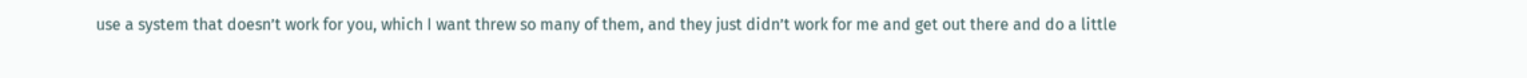use a system that doesn’t work for you, which I want threw so many of them, and they just didn’t work for me and get out there and do a little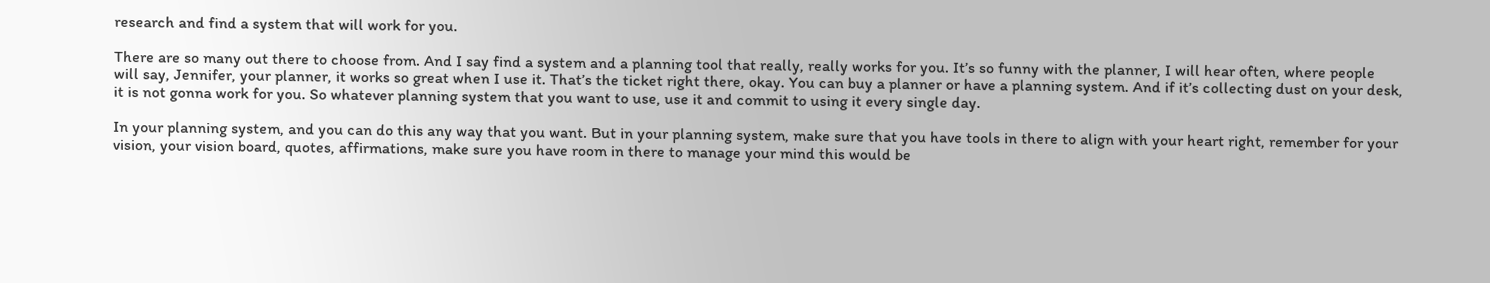research and find a system that will work for you.

There are so many out there to choose from. And I say find a system and a planning tool that really, really works for you. It’s so funny with the planner, I will hear often, where people will say, Jennifer, your planner, it works so great when I use it. That’s the ticket right there, okay. You can buy a planner or have a planning system. And if it’s collecting dust on your desk, it is not gonna work for you. So whatever planning system that you want to use, use it and commit to using it every single day.

In your planning system, and you can do this any way that you want. But in your planning system, make sure that you have tools in there to align with your heart right, remember for your vision, your vision board, quotes, affirmations, make sure you have room in there to manage your mind this would be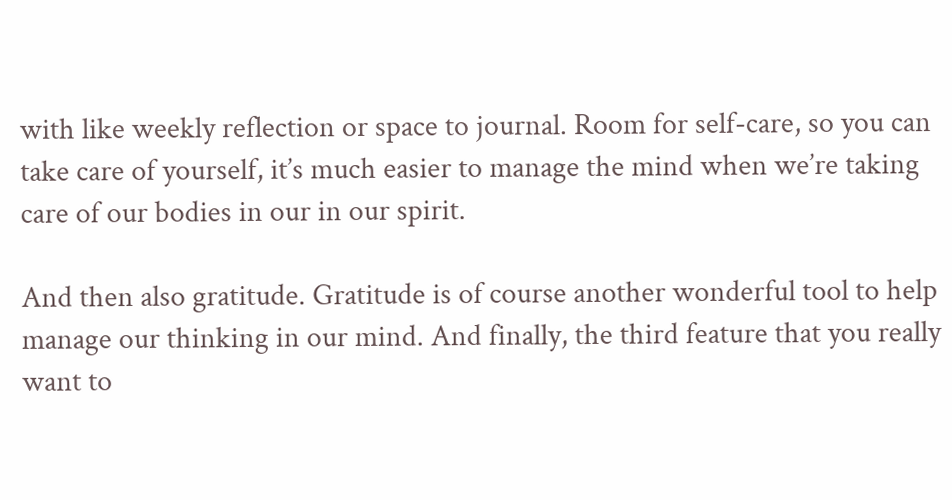with like weekly reflection or space to journal. Room for self-care, so you can take care of yourself, it’s much easier to manage the mind when we’re taking care of our bodies in our in our spirit.

And then also gratitude. Gratitude is of course another wonderful tool to help manage our thinking in our mind. And finally, the third feature that you really want to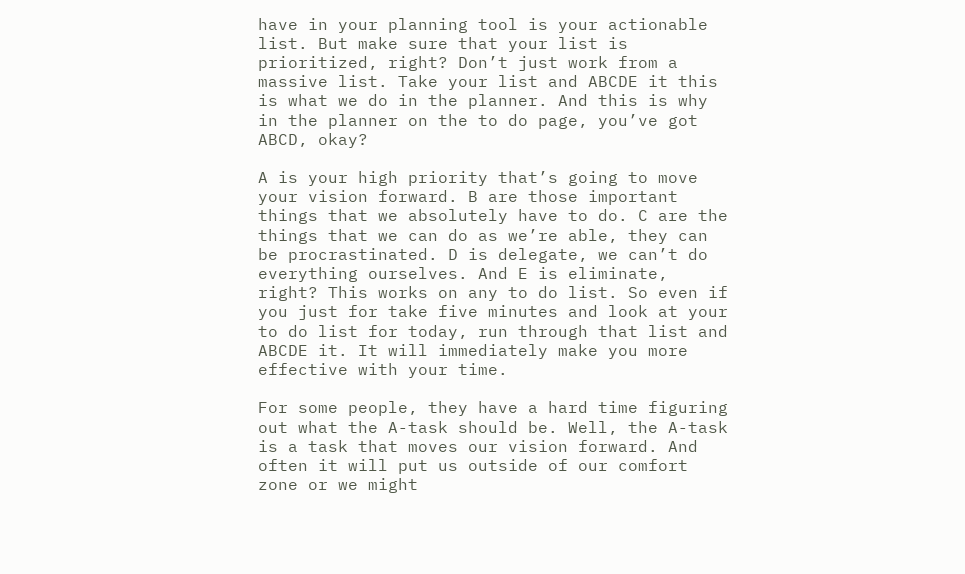have in your planning tool is your actionable list. But make sure that your list is prioritized, right? Don’t just work from a massive list. Take your list and ABCDE it this is what we do in the planner. And this is why in the planner on the to do page, you’ve got ABCD, okay?

A is your high priority that’s going to move your vision forward. B are those important things that we absolutely have to do. C are the things that we can do as we’re able, they can be procrastinated. D is delegate, we can’t do everything ourselves. And E is eliminate, right? This works on any to do list. So even if you just for take five minutes and look at your to do list for today, run through that list and ABCDE it. It will immediately make you more effective with your time.

For some people, they have a hard time figuring out what the A-task should be. Well, the A-task is a task that moves our vision forward. And often it will put us outside of our comfort zone or we might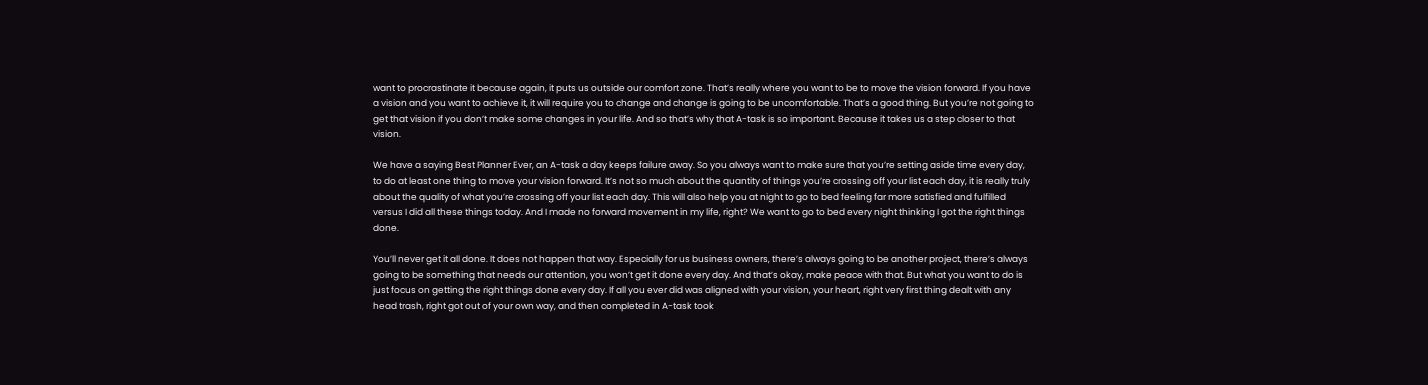want to procrastinate it because again, it puts us outside our comfort zone. That’s really where you want to be to move the vision forward. If you have a vision and you want to achieve it, it will require you to change and change is going to be uncomfortable. That’s a good thing. But you’re not going to get that vision if you don’t make some changes in your life. And so that’s why that A-task is so important. Because it takes us a step closer to that vision.

We have a saying Best Planner Ever, an A-task a day keeps failure away. So you always want to make sure that you’re setting aside time every day, to do at least one thing to move your vision forward. It’s not so much about the quantity of things you’re crossing off your list each day, it is really truly about the quality of what you’re crossing off your list each day. This will also help you at night to go to bed feeling far more satisfied and fulfilled versus I did all these things today. And I made no forward movement in my life, right? We want to go to bed every night thinking I got the right things done.

You’ll never get it all done. It does not happen that way. Especially for us business owners, there’s always going to be another project, there’s always going to be something that needs our attention, you won’t get it done every day. And that’s okay, make peace with that. But what you want to do is just focus on getting the right things done every day. If all you ever did was aligned with your vision, your heart, right very first thing dealt with any head trash, right got out of your own way, and then completed in A-task took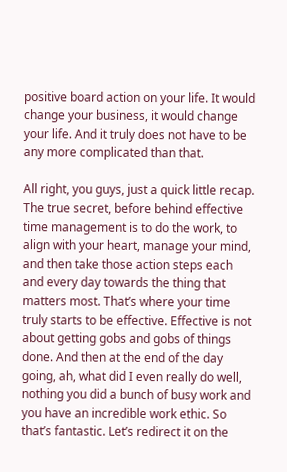positive board action on your life. It would change your business, it would change your life. And it truly does not have to be any more complicated than that.

All right, you guys, just a quick little recap. The true secret, before behind effective time management is to do the work, to align with your heart, manage your mind, and then take those action steps each and every day towards the thing that matters most. That’s where your time truly starts to be effective. Effective is not about getting gobs and gobs of things done. And then at the end of the day going, ah, what did I even really do well, nothing you did a bunch of busy work and you have an incredible work ethic. So that’s fantastic. Let’s redirect it on the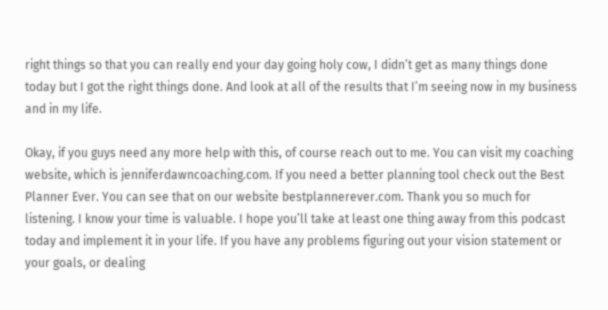right things so that you can really end your day going holy cow, I didn’t get as many things done today but I got the right things done. And look at all of the results that I’m seeing now in my business and in my life.

Okay, if you guys need any more help with this, of course reach out to me. You can visit my coaching website, which is jenniferdawncoaching.com. If you need a better planning tool check out the Best Planner Ever. You can see that on our website bestplannerever.com. Thank you so much for listening. I know your time is valuable. I hope you’ll take at least one thing away from this podcast today and implement it in your life. If you have any problems figuring out your vision statement or your goals, or dealing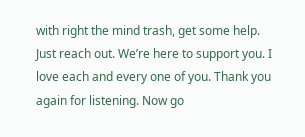with right the mind trash, get some help. Just reach out. We’re here to support you. I love each and every one of you. Thank you again for listening. Now go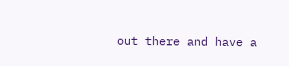out there and have a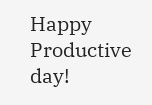Happy Productive day!